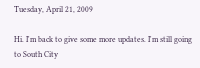Tuesday, April 21, 2009

Hi. I'm back to give some more updates. I'm still going to South City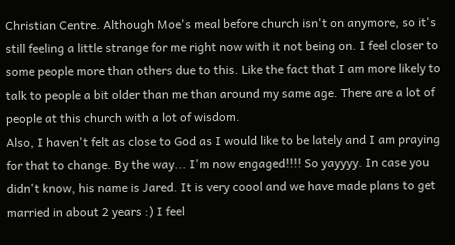Christian Centre. Although Moe's meal before church isn't on anymore, so it's still feeling a little strange for me right now with it not being on. I feel closer to some people more than others due to this. Like the fact that I am more likely to talk to people a bit older than me than around my same age. There are a lot of people at this church with a lot of wisdom.
Also, I haven't felt as close to God as I would like to be lately and I am praying for that to change. By the way... I'm now engaged!!!! So yayyyy. In case you didn't know, his name is Jared. It is very coool and we have made plans to get married in about 2 years :) I feel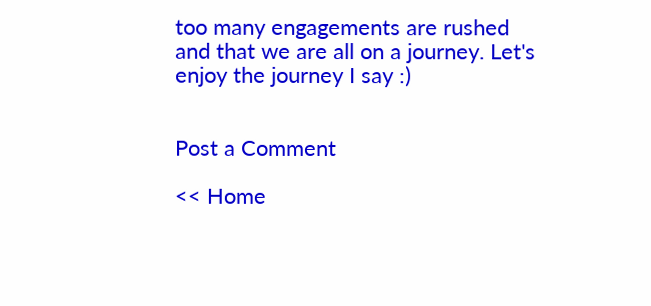too many engagements are rushed and that we are all on a journey. Let's enjoy the journey I say :)


Post a Comment

<< Home